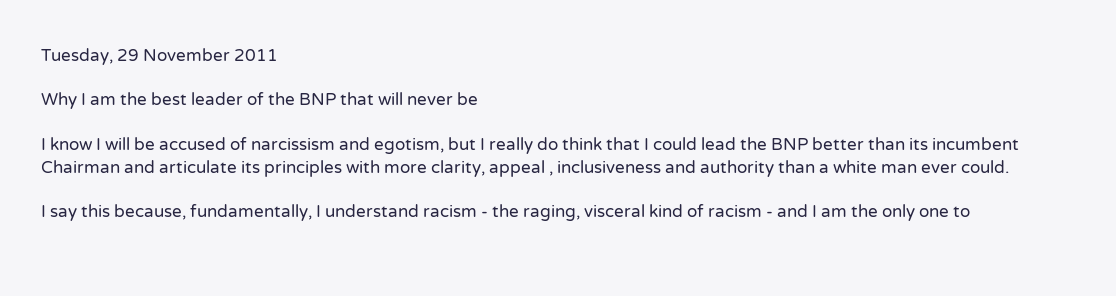Tuesday, 29 November 2011

Why I am the best leader of the BNP that will never be

I know I will be accused of narcissism and egotism, but I really do think that I could lead the BNP better than its incumbent Chairman and articulate its principles with more clarity, appeal , inclusiveness and authority than a white man ever could.

I say this because, fundamentally, I understand racism - the raging, visceral kind of racism - and I am the only one to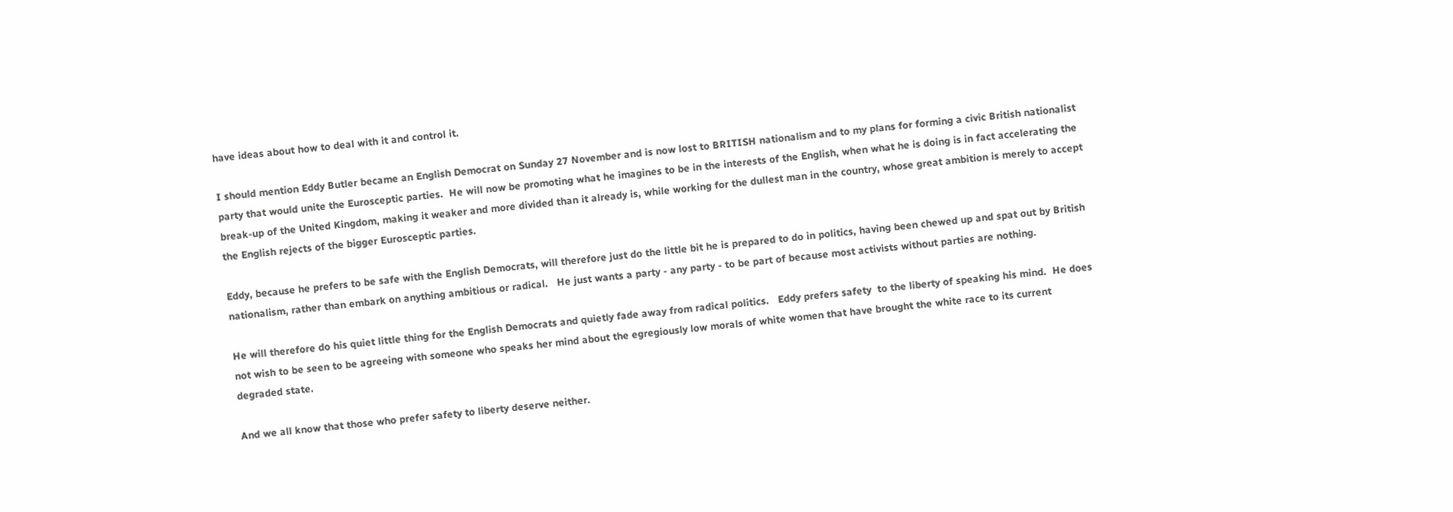have ideas about how to deal with it and control it.

I should mention Eddy Butler became an English Democrat on Sunday 27 November and is now lost to BRITISH nationalism and to my plans for forming a civic British nationalist party that would unite the Eurosceptic parties.  He will now be promoting what he imagines to be in the interests of the English, when what he is doing is in fact accelerating the break-up of the United Kingdom, making it weaker and more divided than it already is, while working for the dullest man in the country, whose great ambition is merely to accept the English rejects of the bigger Eurosceptic parties.

Eddy, because he prefers to be safe with the English Democrats, will therefore just do the little bit he is prepared to do in politics, having been chewed up and spat out by British nationalism, rather than embark on anything ambitious or radical.   He just wants a party - any party - to be part of because most activists without parties are nothing.

He will therefore do his quiet little thing for the English Democrats and quietly fade away from radical politics.   Eddy prefers safety  to the liberty of speaking his mind.  He does not wish to be seen to be agreeing with someone who speaks her mind about the egregiously low morals of white women that have brought the white race to its current degraded state.

And we all know that those who prefer safety to liberty deserve neither.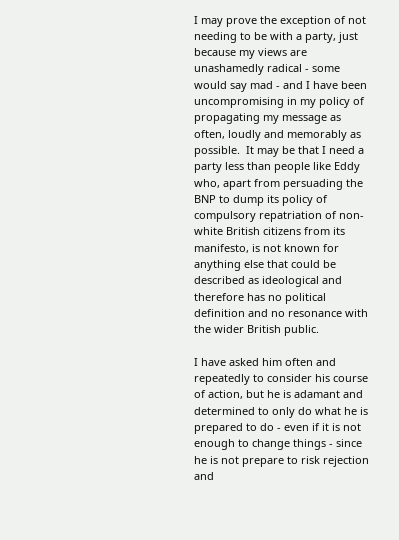I may prove the exception of not needing to be with a party, just because my views are unashamedly radical - some would say mad - and I have been uncompromising in my policy of propagating my message as often, loudly and memorably as possible.  It may be that I need a party less than people like Eddy who, apart from persuading the BNP to dump its policy of compulsory repatriation of non-white British citizens from its manifesto, is not known for anything else that could be described as ideological and therefore has no political definition and no resonance with the wider British public.

I have asked him often and repeatedly to consider his course of action, but he is adamant and determined to only do what he is prepared to do - even if it is not enough to change things - since he is not prepare to risk rejection and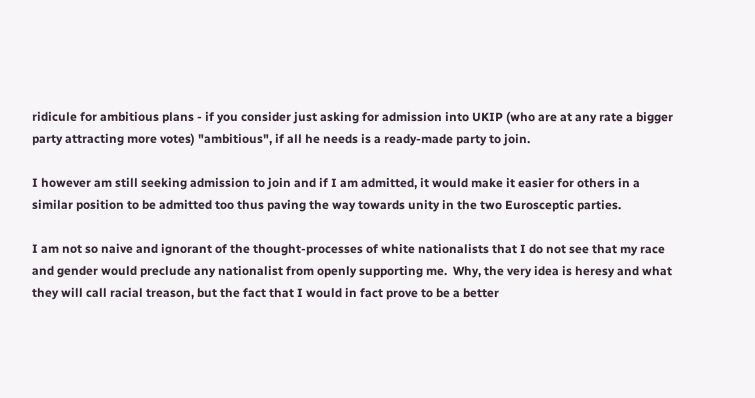ridicule for ambitious plans - if you consider just asking for admission into UKIP (who are at any rate a bigger party attracting more votes) "ambitious", if all he needs is a ready-made party to join.

I however am still seeking admission to join and if I am admitted, it would make it easier for others in a similar position to be admitted too thus paving the way towards unity in the two Eurosceptic parties.

I am not so naive and ignorant of the thought-processes of white nationalists that I do not see that my race and gender would preclude any nationalist from openly supporting me.  Why, the very idea is heresy and what they will call racial treason, but the fact that I would in fact prove to be a better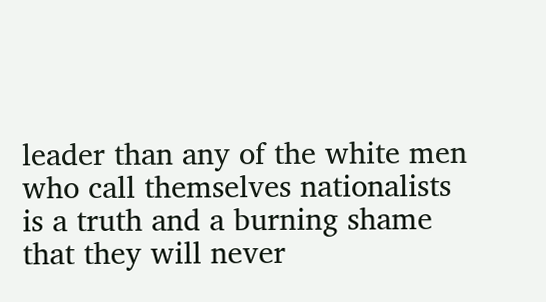leader than any of the white men who call themselves nationalists is a truth and a burning shame that they will never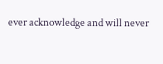ever acknowledge and will never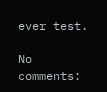ever test.

No comments: